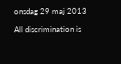onsdag 29 maj 2013

All discrimination is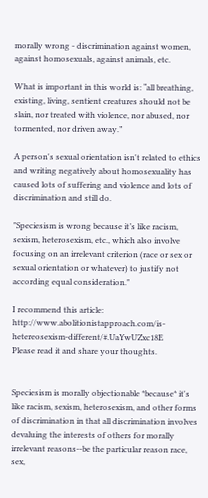morally wrong - discrimination against women, against homosexuals, against animals, etc.

What is important in this world is: “all breathing, existing, living, sentient creatures should not be slain, nor treated with violence, nor abused, nor tormented, nor driven away.”

A person's sexual orientation isn't related to ethics and writing negatively about homosexuality has caused lots of suffering and violence and lots of discrimination and still do.

"Speciesism is wrong because it’s like racism, sexism, heterosexism, etc., which also involve focusing on an irrelevant criterion (race or sex or sexual orientation or whatever) to justify not according equal consideration."

I recommend this article: http://www.abolitionistapproach.com/is-hetereosexism-different/#.UaYwUZxc18E
Please read it and share your thoughts.


Speciesism is morally objectionable *because* it's like racism, sexism, heterosexism, and other forms of discrimination in that all discrimination involves devaluing the interests of others for morally irrelevant reasons--be the particular reason race, sex,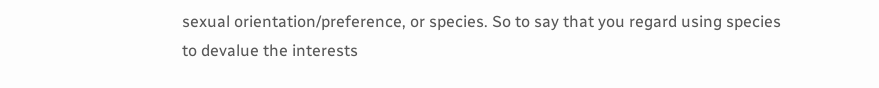sexual orientation/preference, or species. So to say that you regard using species to devalue the interests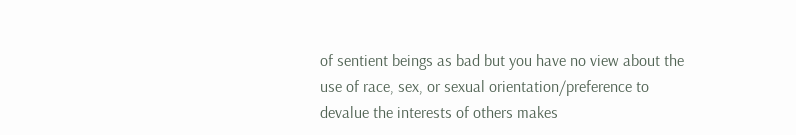of sentient beings as bad but you have no view about the use of race, sex, or sexual orientation/preference to devalue the interests of others makes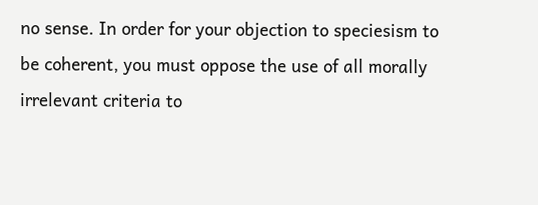no sense. In order for your objection to speciesism to be coherent, you must oppose the use of all morally irrelevant criteria to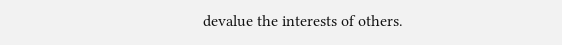devalue the interests of others.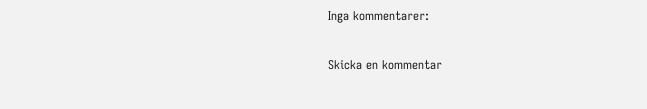Inga kommentarer:

Skicka en kommentar